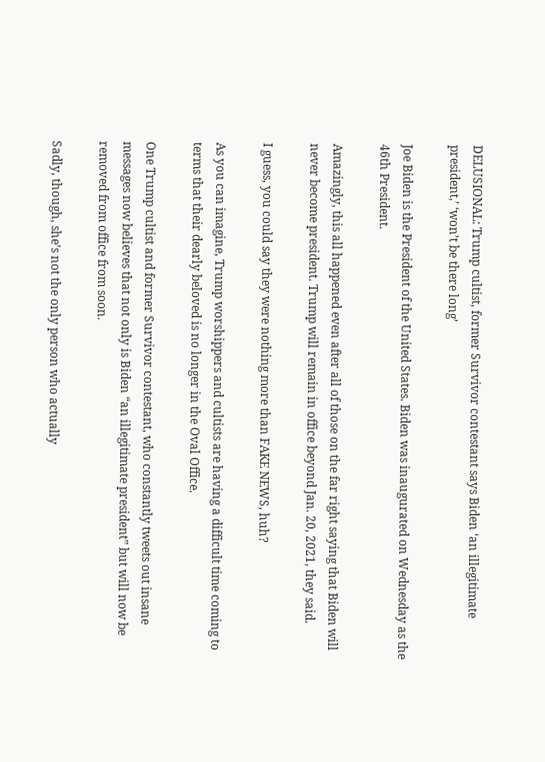DELUSIONAL: Trump cultist, former Survivor contestant says Biden ‘an illegitimate president,’ ‘won’t be there long’

Joe Biden is the President of the United States. Biden was inaugurated on Wednesday as the 46th President.

Amazingly, this all happened even after all of those on the far right saying that Biden will never become president. Trump will remain in office beyond Jan. 20, 2021, they said.

I guess, you could say they were nothing more than FAKE NEWS, huh?

As you can imagine, Trump worshippers and cultists are having a difficult time coming to terms that their dearly beloved is no longer in the Oval Office.

One Trump cultist and former Survivor contestant, who constantly tweets out insane messages now believes that not only is Biden “an illegitimate president” but will now be removed from office from soon.

Sadly, though, she’s not the only person who actually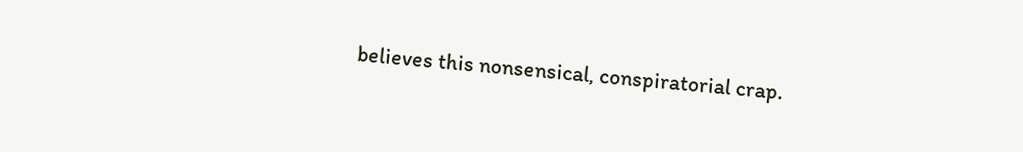believes this nonsensical, conspiratorial crap.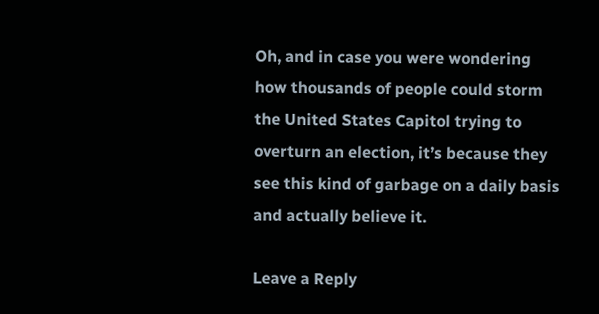Oh, and in case you were wondering how thousands of people could storm the United States Capitol trying to overturn an election, it’s because they see this kind of garbage on a daily basis and actually believe it.

Leave a Reply